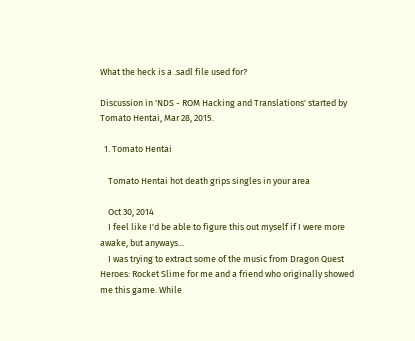What the heck is a .sadl file used for?

Discussion in 'NDS - ROM Hacking and Translations' started by Tomato Hentai, Mar 28, 2015.

  1. Tomato Hentai

    Tomato Hentai hot death grips singles in your area

    Oct 30, 2014
    I feel like I'd be able to figure this out myself if I were more awake, but anyways...
    I was trying to extract some of the music from Dragon Quest Heroes: Rocket Slime for me and a friend who originally showed me this game. While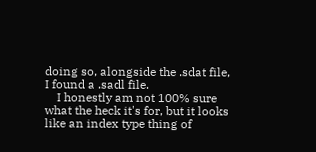doing so, alongside the .sdat file, I found a .sadl file.
    I honestly am not 100% sure what the heck it's for, but it looks like an index type thing of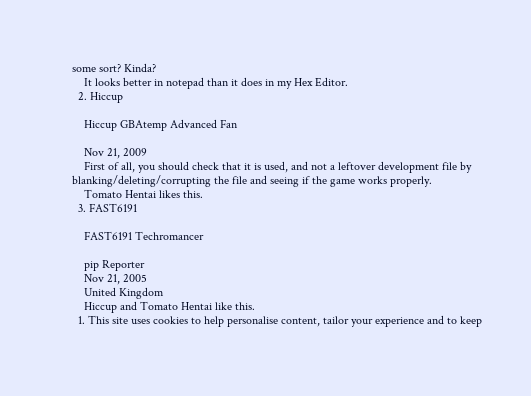some sort? Kinda?
    It looks better in notepad than it does in my Hex Editor.
  2. Hiccup

    Hiccup GBAtemp Advanced Fan

    Nov 21, 2009
    First of all, you should check that it is used, and not a leftover development file by blanking/deleting/corrupting the file and seeing if the game works properly.
    Tomato Hentai likes this.
  3. FAST6191

    FAST6191 Techromancer

    pip Reporter
    Nov 21, 2005
    United Kingdom
    Hiccup and Tomato Hentai like this.
  1. This site uses cookies to help personalise content, tailor your experience and to keep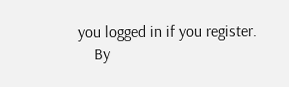you logged in if you register.
    By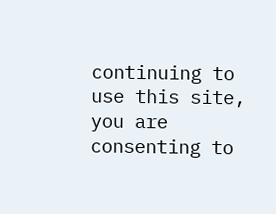continuing to use this site, you are consenting to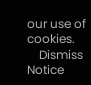our use of cookies.
    Dismiss Notice